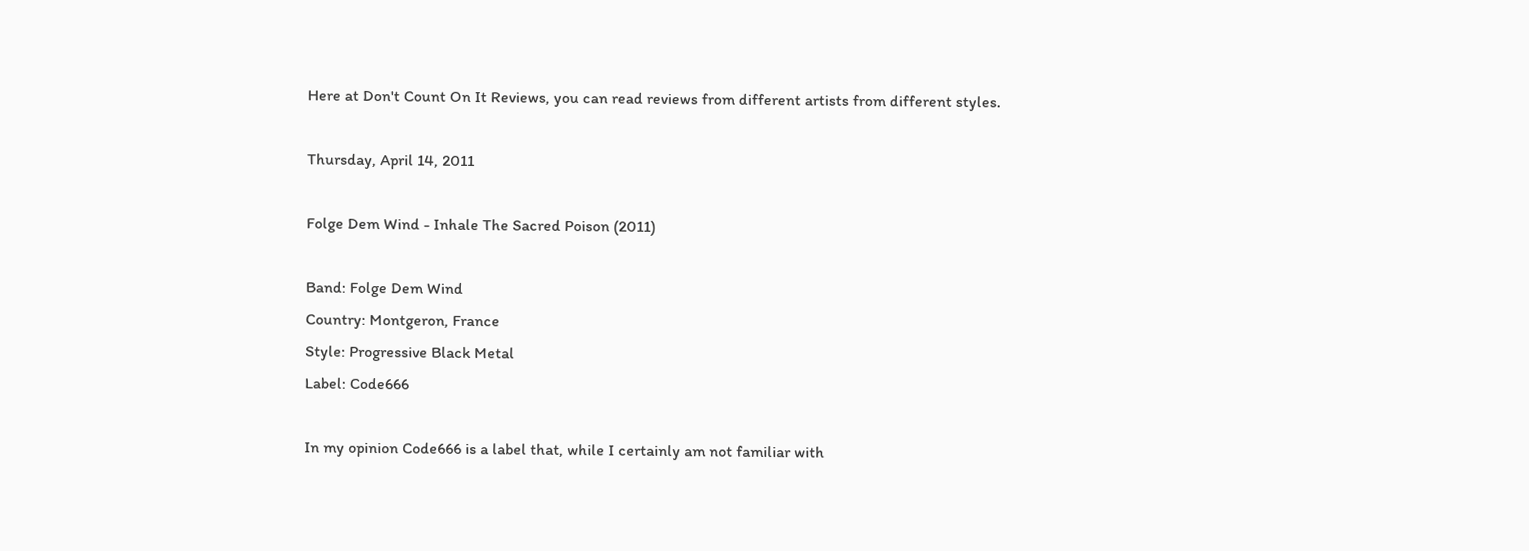Here at Don't Count On It Reviews, you can read reviews from different artists from different styles.

Thursday, April 14, 2011

Folge Dem Wind - Inhale The Sacred Poison (2011)

Band: Folge Dem Wind
Country: Montgeron, France
Style: Progressive Black Metal
Label: Code666

In my opinion Code666 is a label that, while I certainly am not familiar with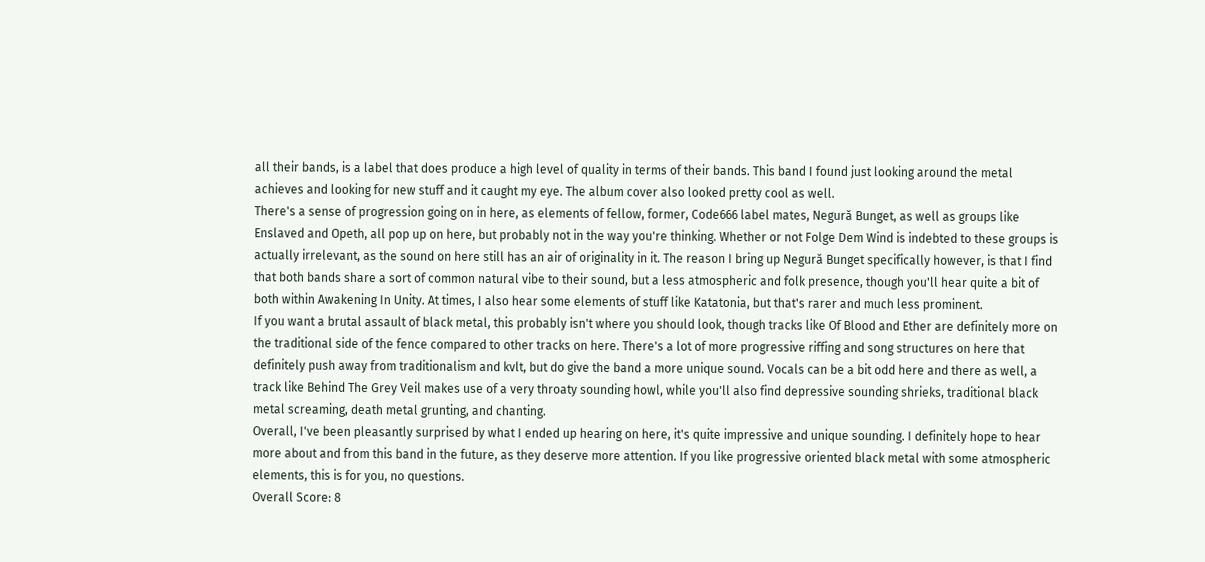all their bands, is a label that does produce a high level of quality in terms of their bands. This band I found just looking around the metal achieves and looking for new stuff and it caught my eye. The album cover also looked pretty cool as well.
There's a sense of progression going on in here, as elements of fellow, former, Code666 label mates, Negură Bunget, as well as groups like Enslaved and Opeth, all pop up on here, but probably not in the way you're thinking. Whether or not Folge Dem Wind is indebted to these groups is actually irrelevant, as the sound on here still has an air of originality in it. The reason I bring up Negură Bunget specifically however, is that I find that both bands share a sort of common natural vibe to their sound, but a less atmospheric and folk presence, though you'll hear quite a bit of both within Awakening In Unity. At times, I also hear some elements of stuff like Katatonia, but that's rarer and much less prominent.
If you want a brutal assault of black metal, this probably isn't where you should look, though tracks like Of Blood and Ether are definitely more on the traditional side of the fence compared to other tracks on here. There's a lot of more progressive riffing and song structures on here that definitely push away from traditionalism and kvlt, but do give the band a more unique sound. Vocals can be a bit odd here and there as well, a track like Behind The Grey Veil makes use of a very throaty sounding howl, while you'll also find depressive sounding shrieks, traditional black metal screaming, death metal grunting, and chanting.
Overall, I've been pleasantly surprised by what I ended up hearing on here, it's quite impressive and unique sounding. I definitely hope to hear more about and from this band in the future, as they deserve more attention. If you like progressive oriented black metal with some atmospheric elements, this is for you, no questions.
Overall Score: 8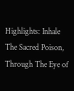Highlights: Inhale The Sacred Poison, Through The Eye of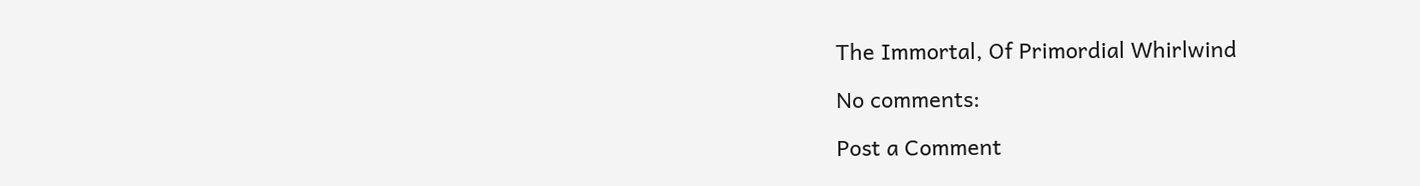The Immortal, Of Primordial Whirlwind

No comments:

Post a Comment